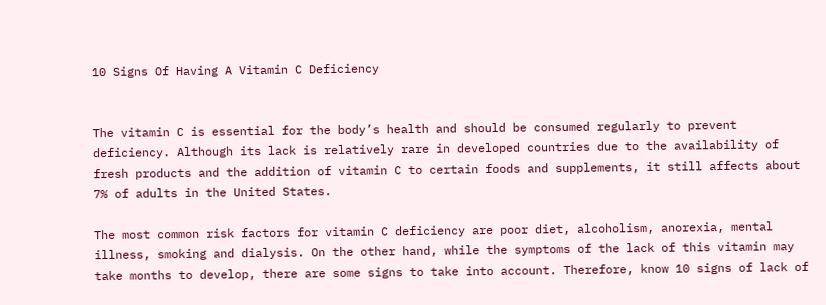10 Signs Of Having A Vitamin C Deficiency


The vitamin C is essential for the body’s health and should be consumed regularly to prevent deficiency. Although its lack is relatively rare in developed countries due to the availability of fresh products and the addition of vitamin C to certain foods and supplements, it still affects about 7% of adults in the United States.

The most common risk factors for vitamin C deficiency are poor diet, alcoholism, anorexia, mental illness, smoking and dialysis. On the other hand, while the symptoms of the lack of this vitamin may take months to develop, there are some signs to take into account. Therefore, know 10 signs of lack of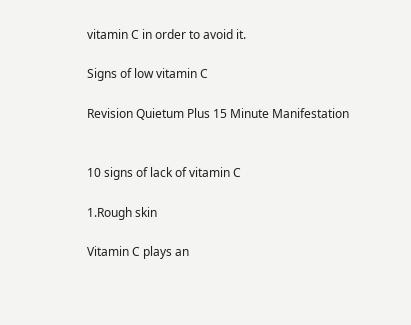vitamin C in order to avoid it.

Signs of low vitamin C

Revision Quietum Plus 15 Minute Manifestation


10 signs of lack of vitamin C

1.Rough skin

Vitamin C plays an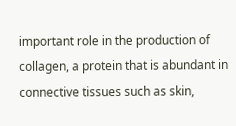important role in the production of collagen, a protein that is abundant in connective tissues such as skin,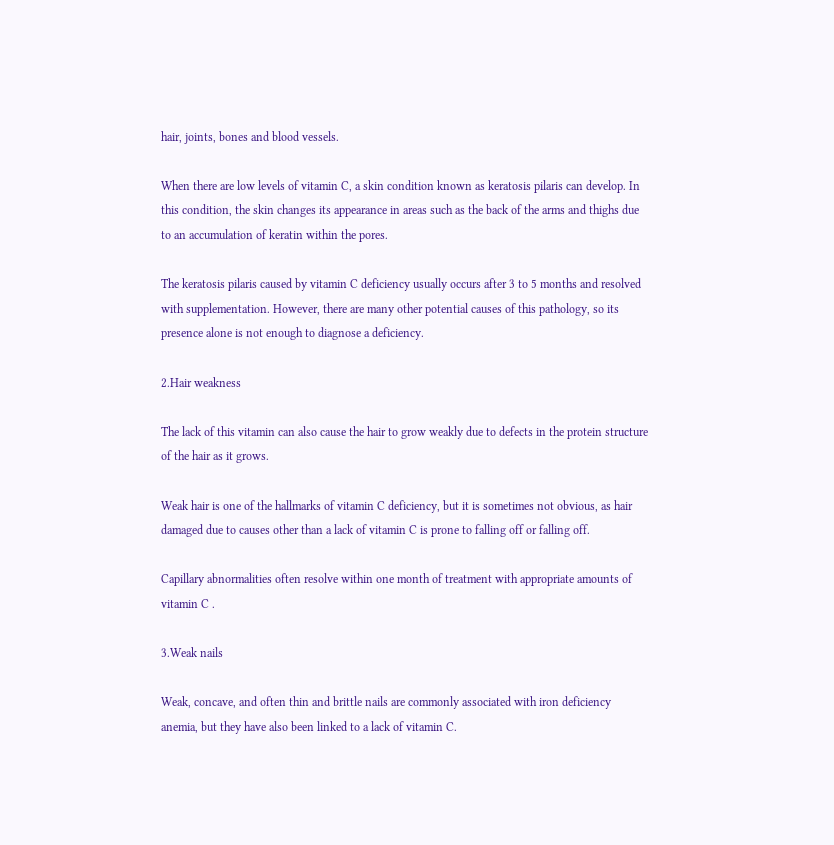hair, joints, bones and blood vessels.

When there are low levels of vitamin C, a skin condition known as keratosis pilaris can develop. In this condition, the skin changes its appearance in areas such as the back of the arms and thighs due to an accumulation of keratin within the pores.

The keratosis pilaris caused by vitamin C deficiency usually occurs after 3 to 5 months and resolved with supplementation. However, there are many other potential causes of this pathology, so its presence alone is not enough to diagnose a deficiency.

2.Hair weakness

The lack of this vitamin can also cause the hair to grow weakly due to defects in the protein structure of the hair as it grows.

Weak hair is one of the hallmarks of vitamin C deficiency, but it is sometimes not obvious, as hair damaged due to causes other than a lack of vitamin C is prone to falling off or falling off.

Capillary abnormalities often resolve within one month of treatment with appropriate amounts of vitamin C .

3.Weak nails

Weak, concave, and often thin and brittle nails are commonly associated with iron deficiency anemia, but they have also been linked to a lack of vitamin C.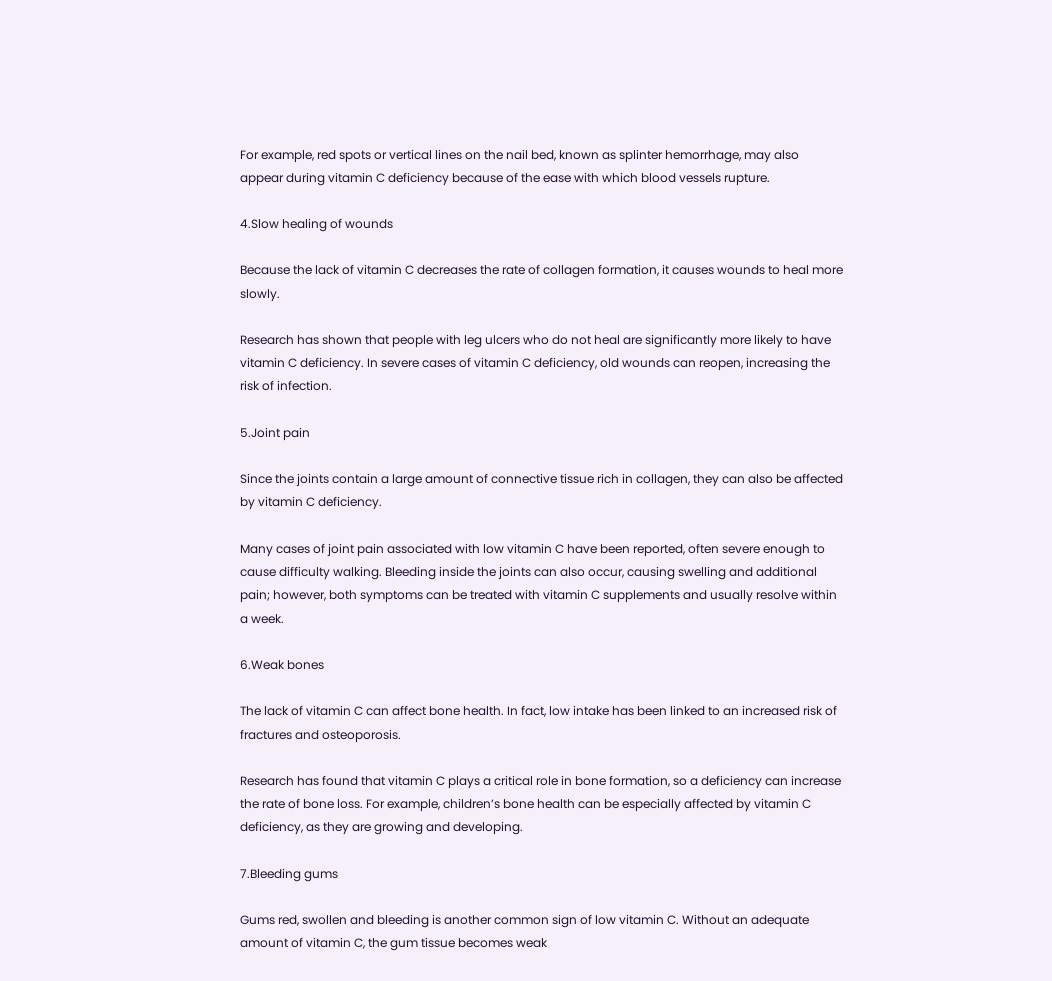For example, red spots or vertical lines on the nail bed, known as splinter hemorrhage, may also appear during vitamin C deficiency because of the ease with which blood vessels rupture.

4.Slow healing of wounds

Because the lack of vitamin C decreases the rate of collagen formation, it causes wounds to heal more slowly.

Research has shown that people with leg ulcers who do not heal are significantly more likely to have vitamin C deficiency. In severe cases of vitamin C deficiency, old wounds can reopen, increasing the risk of infection.

5.Joint pain

Since the joints contain a large amount of connective tissue rich in collagen, they can also be affected by vitamin C deficiency.

Many cases of joint pain associated with low vitamin C have been reported, often severe enough to cause difficulty walking. Bleeding inside the joints can also occur, causing swelling and additional pain; however, both symptoms can be treated with vitamin C supplements and usually resolve within a week.

6.Weak bones

The lack of vitamin C can affect bone health. In fact, low intake has been linked to an increased risk of fractures and osteoporosis.

Research has found that vitamin C plays a critical role in bone formation, so a deficiency can increase the rate of bone loss. For example, children’s bone health can be especially affected by vitamin C deficiency, as they are growing and developing.

7.Bleeding gums

Gums red, swollen and bleeding is another common sign of low vitamin C. Without an adequate amount of vitamin C, the gum tissue becomes weak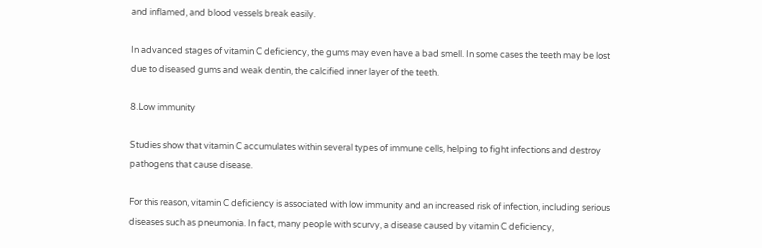and inflamed, and blood vessels break easily.

In advanced stages of vitamin C deficiency, the gums may even have a bad smell. In some cases the teeth may be lost due to diseased gums and weak dentin, the calcified inner layer of the teeth.

8.Low immunity

Studies show that vitamin C accumulates within several types of immune cells, helping to fight infections and destroy pathogens that cause disease.

For this reason, vitamin C deficiency is associated with low immunity and an increased risk of infection, including serious diseases such as pneumonia. In fact, many people with scurvy, a disease caused by vitamin C deficiency,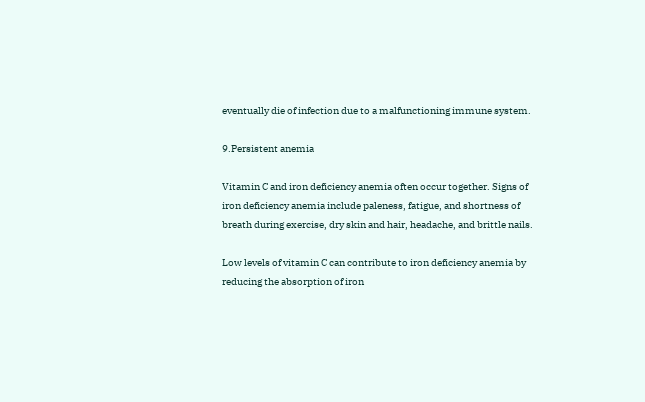eventually die of infection due to a malfunctioning immune system.

9.Persistent anemia

Vitamin C and iron deficiency anemia often occur together. Signs of iron deficiency anemia include paleness, fatigue, and shortness of breath during exercise, dry skin and hair, headache, and brittle nails.

Low levels of vitamin C can contribute to iron deficiency anemia by reducing the absorption of iron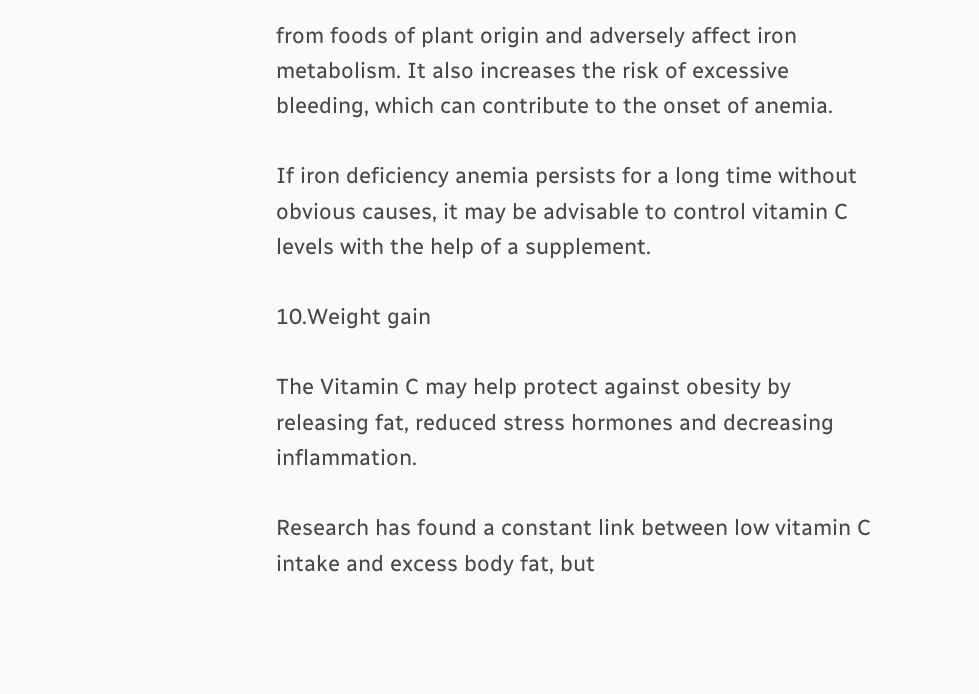from foods of plant origin and adversely affect iron metabolism. It also increases the risk of excessive bleeding, which can contribute to the onset of anemia.

If iron deficiency anemia persists for a long time without obvious causes, it may be advisable to control vitamin C levels with the help of a supplement.

10.Weight gain

The Vitamin C may help protect against obesity by releasing fat, reduced stress hormones and decreasing inflammation.

Research has found a constant link between low vitamin C intake and excess body fat, but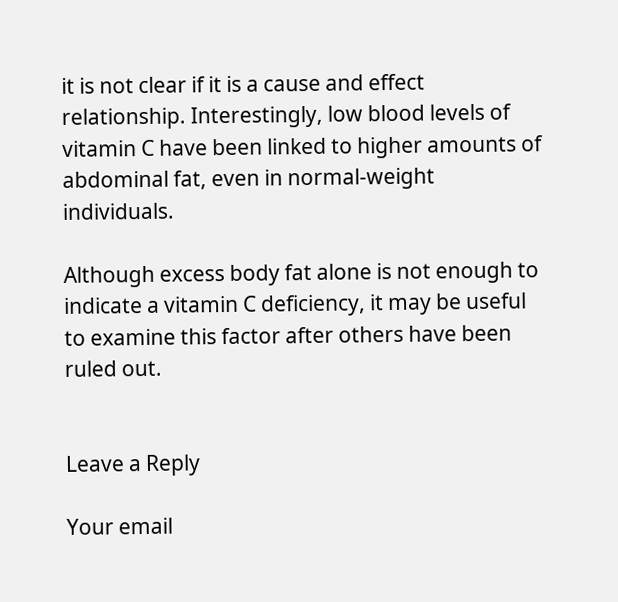it is not clear if it is a cause and effect relationship. Interestingly, low blood levels of vitamin C have been linked to higher amounts of abdominal fat, even in normal-weight individuals.

Although excess body fat alone is not enough to indicate a vitamin C deficiency, it may be useful to examine this factor after others have been ruled out.


Leave a Reply

Your email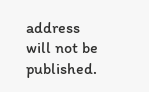address will not be published.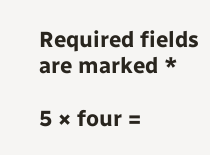Required fields are marked *

5 × four =